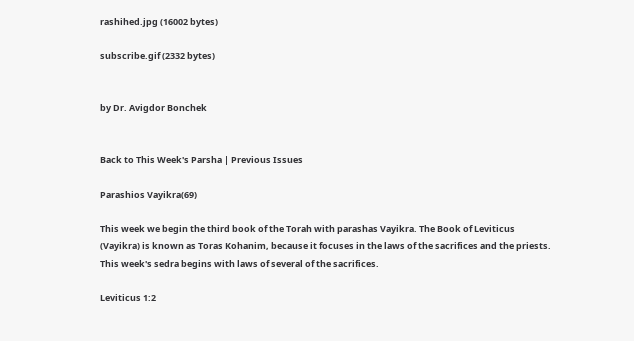rashihed.jpg (16002 bytes)

subscribe.gif (2332 bytes)


by Dr. Avigdor Bonchek


Back to This Week's Parsha | Previous Issues

Parashios Vayikra(69)

This week we begin the third book of the Torah with parashas Vayikra. The Book of Leviticus (Vayikra) is known as Toras Kohanim, because it focuses in the laws of the sacrifices and the priests. This week's sedra begins with laws of several of the sacrifices.

Leviticus 1:2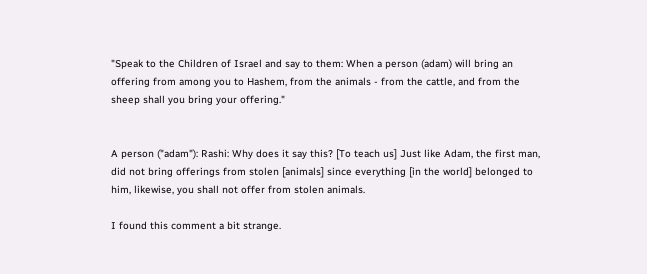"Speak to the Children of Israel and say to them: When a person (adam) will bring an offering from among you to Hashem, from the animals - from the cattle, and from the sheep shall you bring your offering."


A person ("adam"): Rashi: Why does it say this? [To teach us] Just like Adam, the first man, did not bring offerings from stolen [animals] since everything [in the world] belonged to him, likewise, you shall not offer from stolen animals.

I found this comment a bit strange.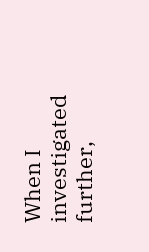When I investigated further,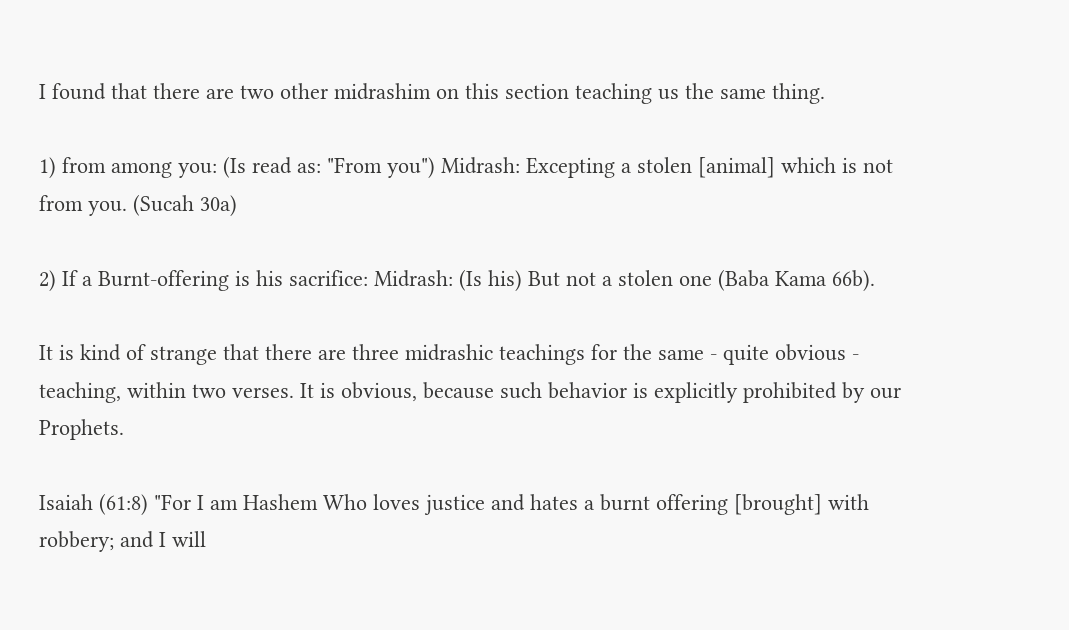I found that there are two other midrashim on this section teaching us the same thing.

1) from among you: (Is read as: "From you") Midrash: Excepting a stolen [animal] which is not from you. (Sucah 30a)

2) If a Burnt-offering is his sacrifice: Midrash: (Is his) But not a stolen one (Baba Kama 66b).

It is kind of strange that there are three midrashic teachings for the same - quite obvious - teaching, within two verses. It is obvious, because such behavior is explicitly prohibited by our Prophets.

Isaiah (61:8) "For I am Hashem Who loves justice and hates a burnt offering [brought] with robbery; and I will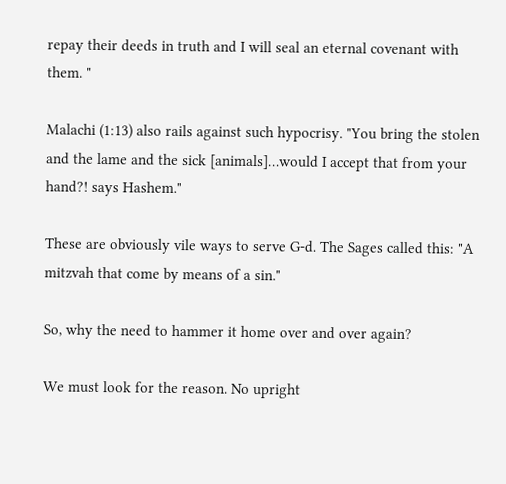repay their deeds in truth and I will seal an eternal covenant with them. "

Malachi (1:13) also rails against such hypocrisy. "You bring the stolen and the lame and the sick [animals]…would I accept that from your hand?! says Hashem."

These are obviously vile ways to serve G-d. The Sages called this: "A mitzvah that come by means of a sin."

So, why the need to hammer it home over and over again?

We must look for the reason. No upright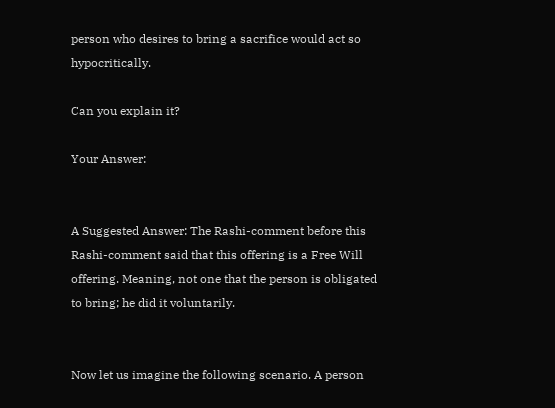person who desires to bring a sacrifice would act so hypocritically.

Can you explain it?

Your Answer:


A Suggested Answer: The Rashi-comment before this Rashi-comment said that this offering is a Free Will offering. Meaning, not one that the person is obligated to bring; he did it voluntarily.


Now let us imagine the following scenario. A person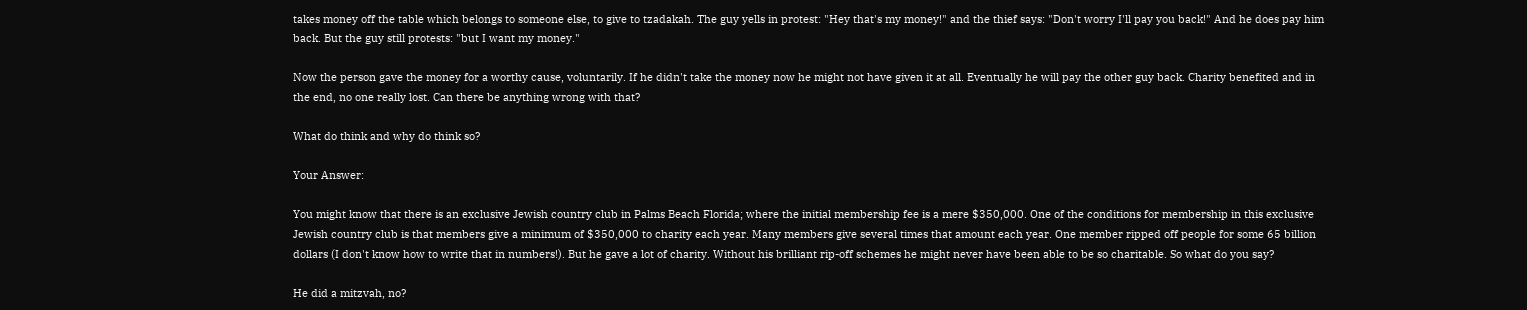takes money off the table which belongs to someone else, to give to tzadakah. The guy yells in protest: "Hey that's my money!" and the thief says: "Don't worry I'll pay you back!" And he does pay him back. But the guy still protests: "but I want my money."

Now the person gave the money for a worthy cause, voluntarily. If he didn't take the money now he might not have given it at all. Eventually he will pay the other guy back. Charity benefited and in the end, no one really lost. Can there be anything wrong with that?

What do think and why do think so?

Your Answer:

You might know that there is an exclusive Jewish country club in Palms Beach Florida; where the initial membership fee is a mere $350,000. One of the conditions for membership in this exclusive Jewish country club is that members give a minimum of $350,000 to charity each year. Many members give several times that amount each year. One member ripped off people for some 65 billion dollars (I don't know how to write that in numbers!). But he gave a lot of charity. Without his brilliant rip-off schemes he might never have been able to be so charitable. So what do you say?

He did a mitzvah, no?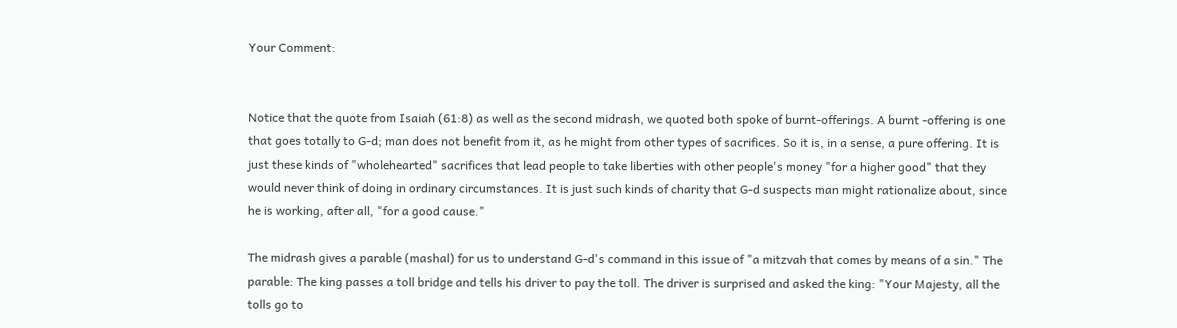Your Comment:


Notice that the quote from Isaiah (61:8) as well as the second midrash, we quoted both spoke of burnt-offerings. A burnt -offering is one that goes totally to G-d; man does not benefit from it, as he might from other types of sacrifices. So it is, in a sense, a pure offering. It is just these kinds of "wholehearted" sacrifices that lead people to take liberties with other people's money "for a higher good" that they would never think of doing in ordinary circumstances. It is just such kinds of charity that G-d suspects man might rationalize about, since he is working, after all, "for a good cause."

The midrash gives a parable (mashal) for us to understand G-d's command in this issue of "a mitzvah that comes by means of a sin." The parable: The king passes a toll bridge and tells his driver to pay the toll. The driver is surprised and asked the king: "Your Majesty, all the tolls go to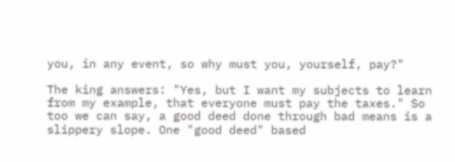you, in any event, so why must you, yourself, pay?"

The king answers: "Yes, but I want my subjects to learn from my example, that everyone must pay the taxes." So too we can say, a good deed done through bad means is a slippery slope. One "good deed" based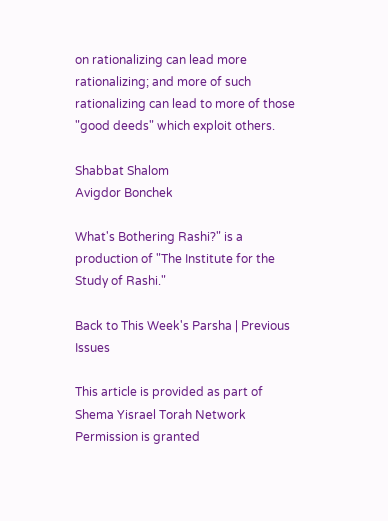on rationalizing can lead more rationalizing; and more of such rationalizing can lead to more of those "good deeds" which exploit others.

Shabbat Shalom
Avigdor Bonchek

What's Bothering Rashi?" is a production of "The Institute for the Study of Rashi."

Back to This Week's Parsha | Previous Issues

This article is provided as part of Shema Yisrael Torah Network
Permission is granted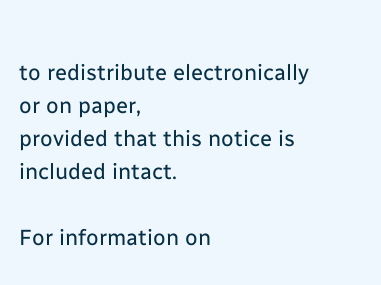to redistribute electronically or on paper,
provided that this notice is included intact.

For information on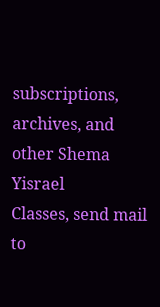subscriptions, archives, and
other Shema Yisrael
Classes, send mail to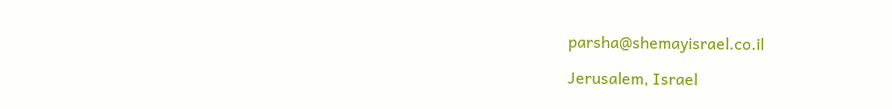parsha@shemayisrael.co.il

Jerusalem, Israel